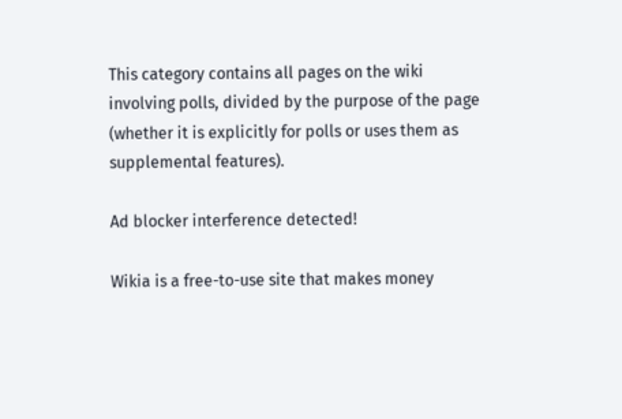This category contains all pages on the wiki involving polls, divided by the purpose of the page (whether it is explicitly for polls or uses them as supplemental features).

Ad blocker interference detected!

Wikia is a free-to-use site that makes money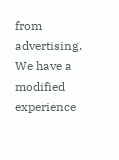from advertising. We have a modified experience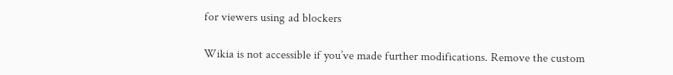for viewers using ad blockers

Wikia is not accessible if you’ve made further modifications. Remove the custom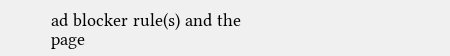ad blocker rule(s) and the page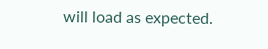will load as expected.